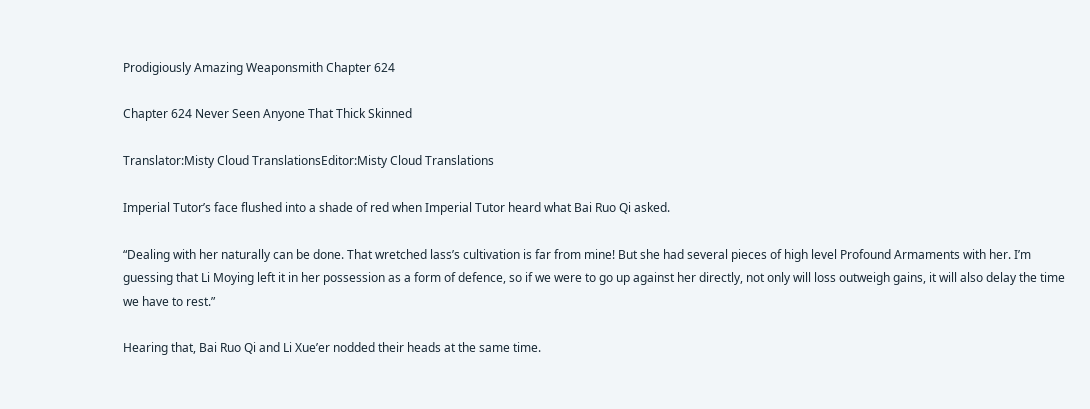Prodigiously Amazing Weaponsmith Chapter 624

Chapter 624 Never Seen Anyone That Thick Skinned

Translator:Misty Cloud TranslationsEditor:Misty Cloud Translations

Imperial Tutor’s face flushed into a shade of red when Imperial Tutor heard what Bai Ruo Qi asked.

“Dealing with her naturally can be done. That wretched lass’s cultivation is far from mine! But she had several pieces of high level Profound Armaments with her. I’m guessing that Li Moying left it in her possession as a form of defence, so if we were to go up against her directly, not only will loss outweigh gains, it will also delay the time we have to rest.”

Hearing that, Bai Ruo Qi and Li Xue’er nodded their heads at the same time.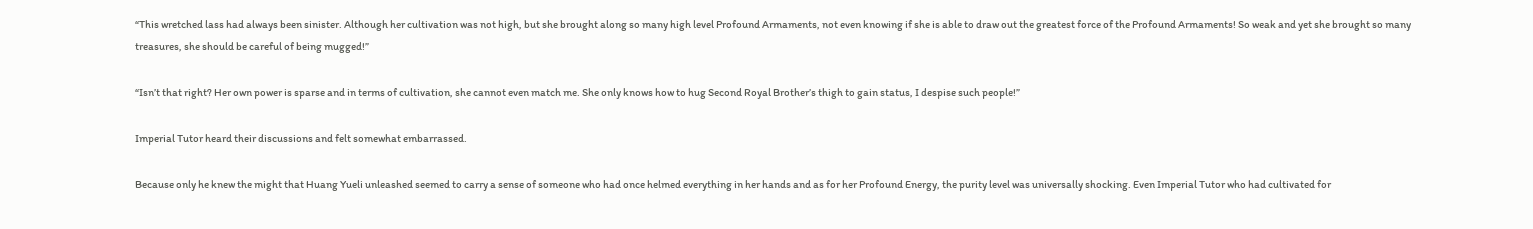“This wretched lass had always been sinister. Although her cultivation was not high, but she brought along so many high level Profound Armaments, not even knowing if she is able to draw out the greatest force of the Profound Armaments! So weak and yet she brought so many treasures, she should be careful of being mugged!”

“Isn’t that right? Her own power is sparse and in terms of cultivation, she cannot even match me. She only knows how to hug Second Royal Brother’s thigh to gain status, I despise such people!”

Imperial Tutor heard their discussions and felt somewhat embarrassed.

Because only he knew the might that Huang Yueli unleashed seemed to carry a sense of someone who had once helmed everything in her hands and as for her Profound Energy, the purity level was universally shocking. Even Imperial Tutor who had cultivated for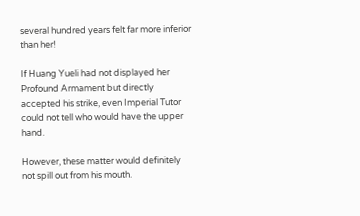several hundred years felt far more inferior than her!

If Huang Yueli had not displayed her Profound Armament but directly accepted his strike, even Imperial Tutor could not tell who would have the upper hand.

However, these matter would definitely not spill out from his mouth.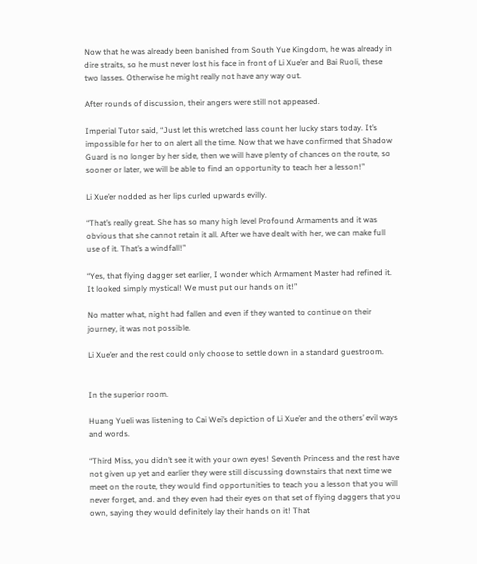Now that he was already been banished from South Yue Kingdom, he was already in dire straits, so he must never lost his face in front of Li Xue’er and Bai Ruoli, these two lasses. Otherwise he might really not have any way out.

After rounds of discussion, their angers were still not appeased.

Imperial Tutor said, “Just let this wretched lass count her lucky stars today. It’s impossible for her to on alert all the time. Now that we have confirmed that Shadow Guard is no longer by her side, then we will have plenty of chances on the route, so sooner or later, we will be able to find an opportunity to teach her a lesson!”

Li Xue’er nodded as her lips curled upwards evilly.

“That’s really great. She has so many high level Profound Armaments and it was obvious that she cannot retain it all. After we have dealt with her, we can make full use of it. That’s a windfall!”

“Yes, that flying dagger set earlier, I wonder which Armament Master had refined it. It looked simply mystical! We must put our hands on it!”

No matter what, night had fallen and even if they wanted to continue on their journey, it was not possible.

Li Xue’er and the rest could only choose to settle down in a standard guestroom.


In the superior room.

Huang Yueli was listening to Cai Wei’s depiction of Li Xue’er and the others’ evil ways and words.

“Third Miss, you didn’t see it with your own eyes! Seventh Princess and the rest have not given up yet and earlier they were still discussing downstairs that next time we meet on the route, they would find opportunities to teach you a lesson that you will never forget, and. and they even had their eyes on that set of flying daggers that you own, saying they would definitely lay their hands on it! That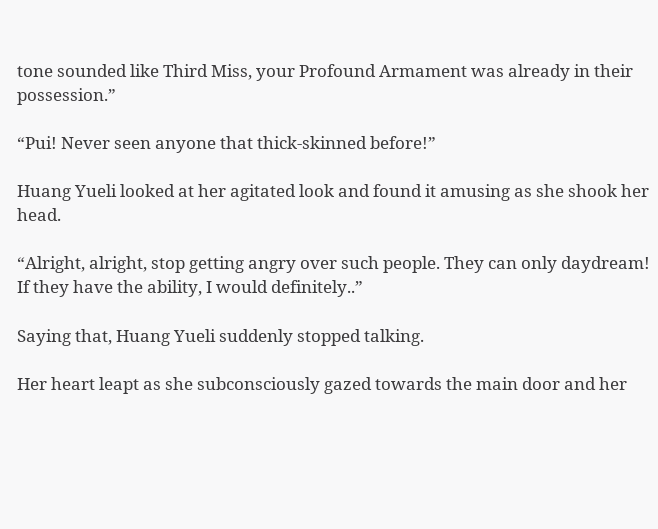tone sounded like Third Miss, your Profound Armament was already in their possession.”

“Pui! Never seen anyone that thick-skinned before!”

Huang Yueli looked at her agitated look and found it amusing as she shook her head.

“Alright, alright, stop getting angry over such people. They can only daydream! If they have the ability, I would definitely..”

Saying that, Huang Yueli suddenly stopped talking.

Her heart leapt as she subconsciously gazed towards the main door and her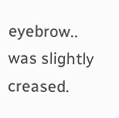eyebrow.. was slightly creased.